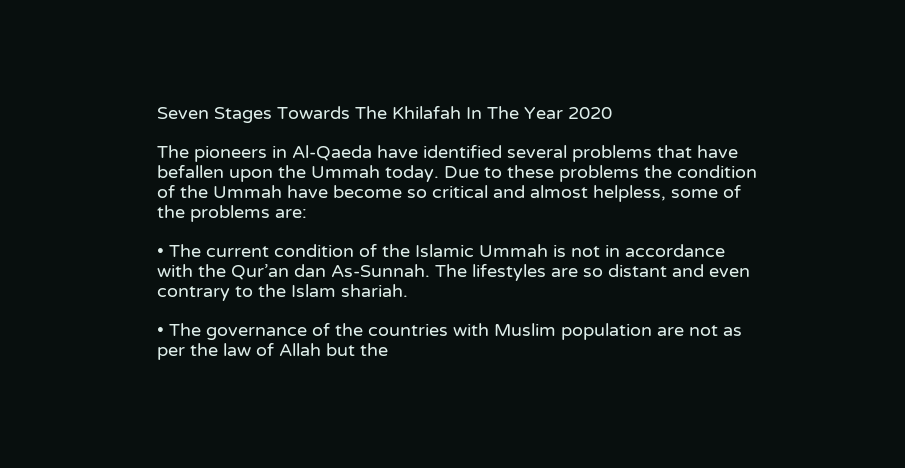Seven Stages Towards The Khilafah In The Year 2020

The pioneers in Al-Qaeda have identified several problems that have befallen upon the Ummah today. Due to these problems the condition of the Ummah have become so critical and almost helpless, some of the problems are:

• The current condition of the Islamic Ummah is not in accordance with the Qur’an dan As-Sunnah. The lifestyles are so distant and even contrary to the Islam shariah.

• The governance of the countries with Muslim population are not as per the law of Allah but the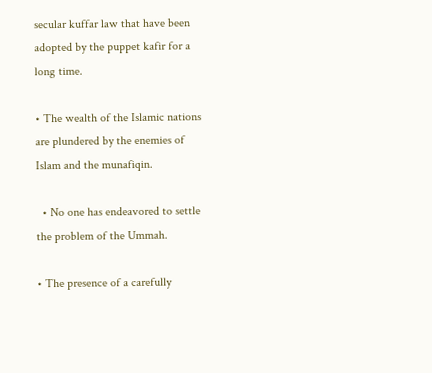secular kuffar law that have been adopted by the puppet kafir for a long time.

• The wealth of the Islamic nations are plundered by the enemies of Islam and the munafiqin.

  • No one has endeavored to settle the problem of the Ummah.

• The presence of a carefully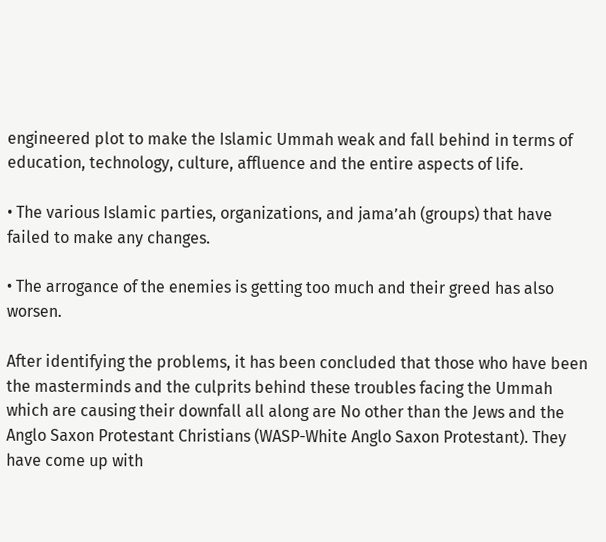engineered plot to make the Islamic Ummah weak and fall behind in terms of education, technology, culture, affluence and the entire aspects of life.

• The various Islamic parties, organizations, and jama’ah (groups) that have failed to make any changes.

• The arrogance of the enemies is getting too much and their greed has also worsen.

After identifying the problems, it has been concluded that those who have been the masterminds and the culprits behind these troubles facing the Ummah which are causing their downfall all along are No other than the Jews and the Anglo Saxon Protestant Christians (WASP-White Anglo Saxon Protestant). They have come up with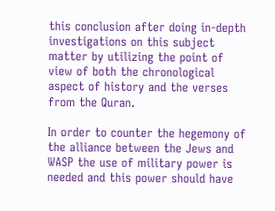this conclusion after doing in-depth investigations on this subject matter by utilizing the point of view of both the chronological aspect of history and the verses from the Quran.

In order to counter the hegemony of the alliance between the Jews and WASP the use of military power is needed and this power should have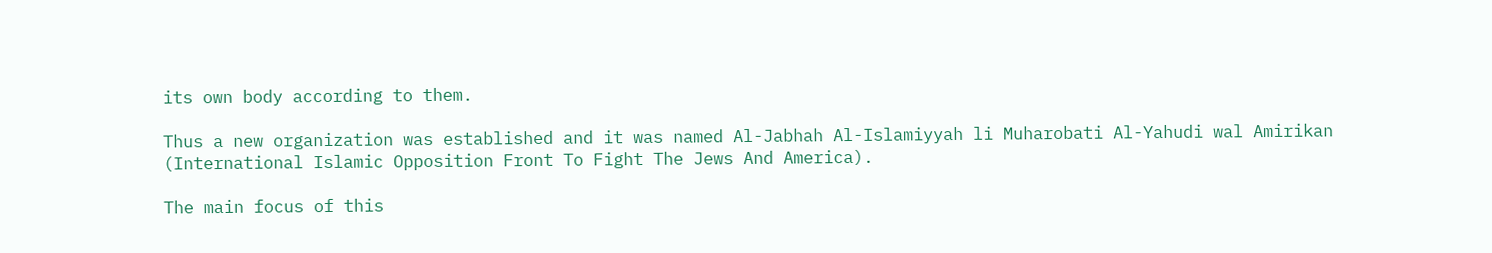its own body according to them.

Thus a new organization was established and it was named Al-Jabhah Al-Islamiyyah li Muharobati Al-Yahudi wal Amirikan (International Islamic Opposition Front To Fight The Jews And America).

The main focus of this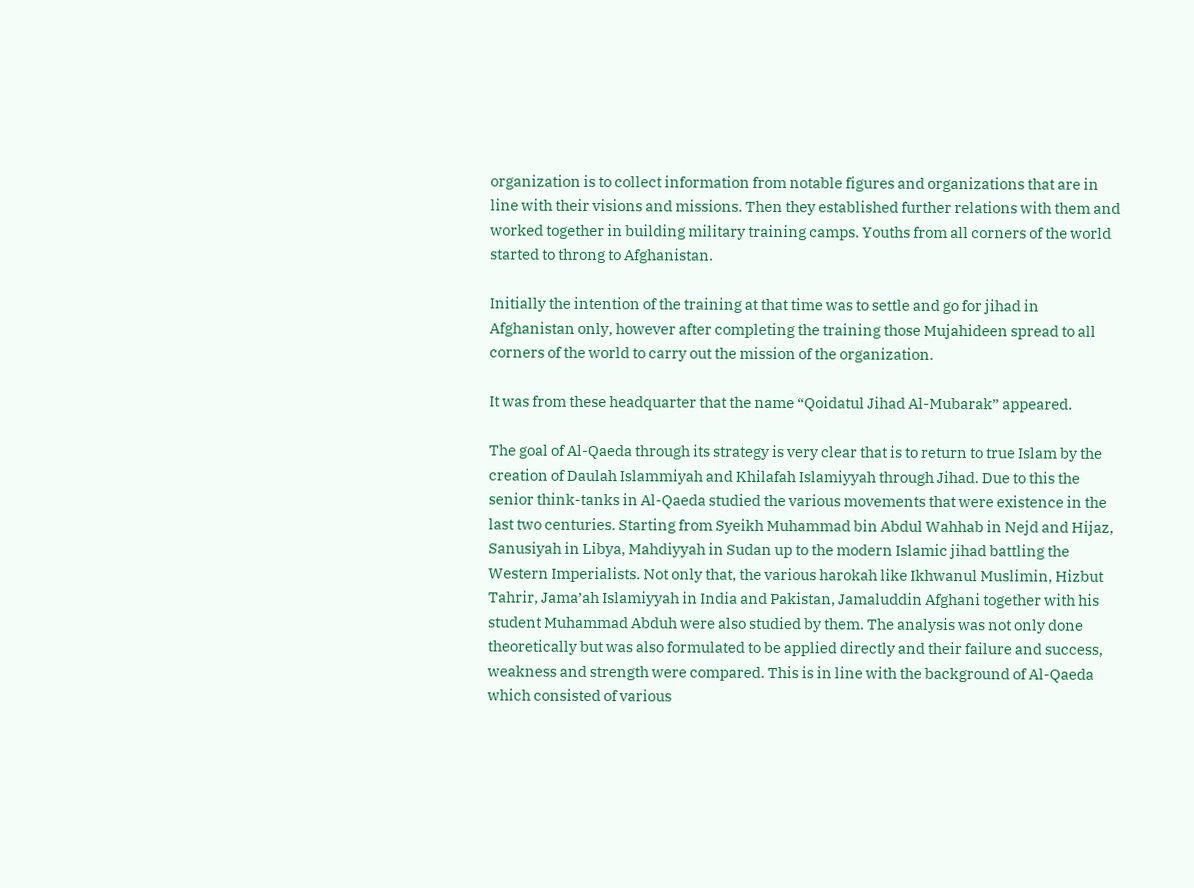organization is to collect information from notable figures and organizations that are in line with their visions and missions. Then they established further relations with them and worked together in building military training camps. Youths from all corners of the world started to throng to Afghanistan.

Initially the intention of the training at that time was to settle and go for jihad in Afghanistan only, however after completing the training those Mujahideen spread to all corners of the world to carry out the mission of the organization.

It was from these headquarter that the name “Qoidatul Jihad Al-Mubarak” appeared.

The goal of Al-Qaeda through its strategy is very clear that is to return to true Islam by the creation of Daulah Islammiyah and Khilafah Islamiyyah through Jihad. Due to this the senior think-tanks in Al-Qaeda studied the various movements that were existence in the last two centuries. Starting from Syeikh Muhammad bin Abdul Wahhab in Nejd and Hijaz, Sanusiyah in Libya, Mahdiyyah in Sudan up to the modern Islamic jihad battling the Western Imperialists. Not only that, the various harokah like Ikhwanul Muslimin, Hizbut Tahrir, Jama’ah Islamiyyah in India and Pakistan, Jamaluddin Afghani together with his student Muhammad Abduh were also studied by them. The analysis was not only done theoretically but was also formulated to be applied directly and their failure and success, weakness and strength were compared. This is in line with the background of Al-Qaeda which consisted of various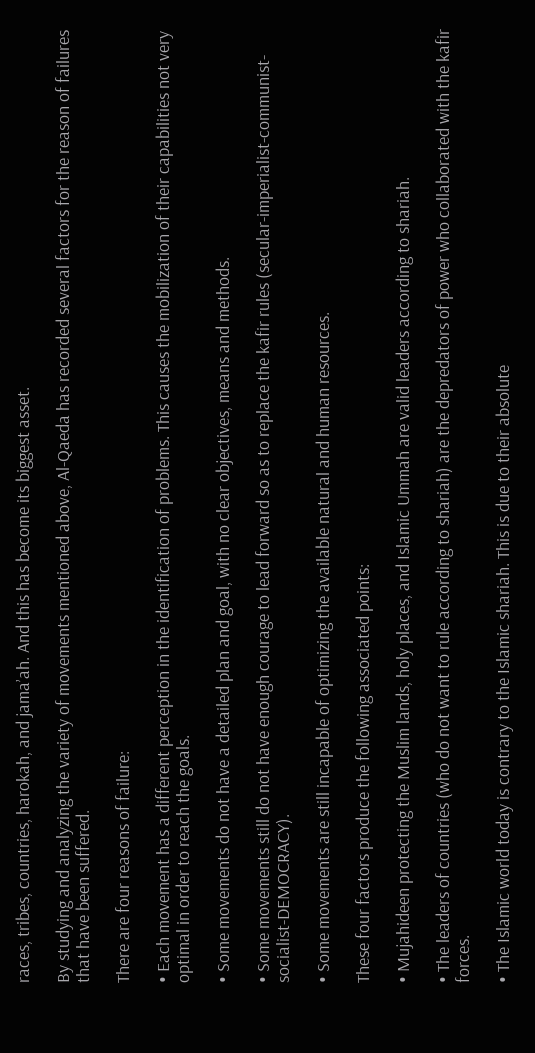races, tribes, countries, harokah, and jama’ah. And this has become its biggest asset.

By studying and analyzing the variety of movements mentioned above, Al-Qaeda has recorded several factors for the reason of failures that have been suffered.

There are four reasons of failure:

• Each movement has a different perception in the identification of problems. This causes the mobilization of their capabilities not very optimal in order to reach the goals.

• Some movements do not have a detailed plan and goal, with no clear objectives, means and methods.

• Some movements still do not have enough courage to lead forward so as to replace the kafir rules (secular-imperialist-communist-socialist-DEMOCRACY).

• Some movements are still incapable of optimizing the available natural and human resources.

These four factors produce the following associated points:

• Mujahideen protecting the Muslim lands, holy places, and Islamic Ummah are valid leaders according to shariah.

• The leaders of countries (who do not want to rule according to shariah) are the depredators of power who collaborated with the kafir forces.

• The Islamic world today is contrary to the Islamic shariah. This is due to their absolute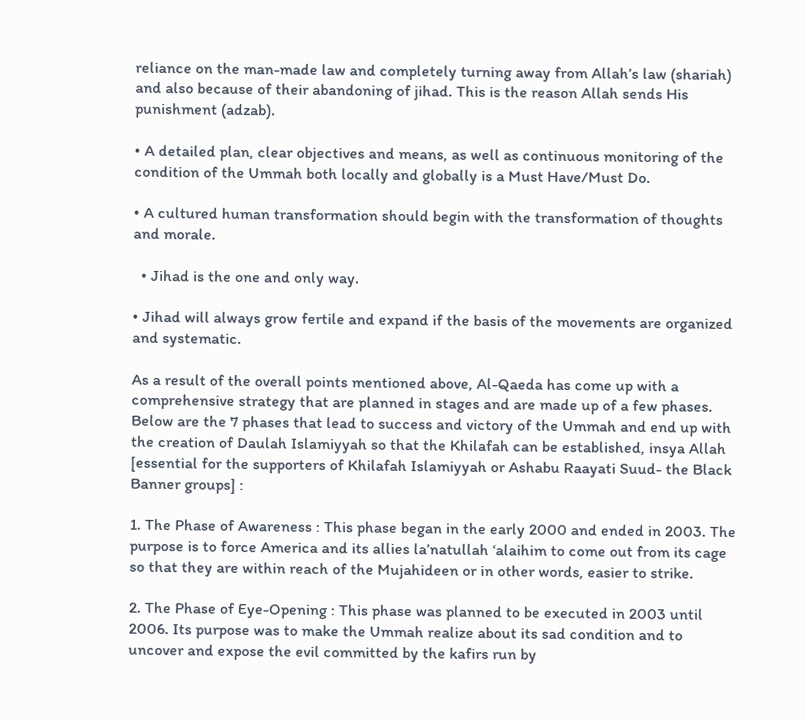reliance on the man-made law and completely turning away from Allah’s law (shariah) and also because of their abandoning of jihad. This is the reason Allah sends His punishment (adzab).

• A detailed plan, clear objectives and means, as well as continuous monitoring of the condition of the Ummah both locally and globally is a Must Have/Must Do.

• A cultured human transformation should begin with the transformation of thoughts and morale.

  • Jihad is the one and only way.

• Jihad will always grow fertile and expand if the basis of the movements are organized and systematic.

As a result of the overall points mentioned above, Al-Qaeda has come up with a comprehensive strategy that are planned in stages and are made up of a few phases. Below are the 7 phases that lead to success and victory of the Ummah and end up with the creation of Daulah Islamiyyah so that the Khilafah can be established, insya Allah [essential for the supporters of Khilafah Islamiyyah or Ashabu Raayati Suud- the Black Banner groups] :

1. The Phase of Awareness : This phase began in the early 2000 and ended in 2003. The purpose is to force America and its allies la’natullah ‘alaihim to come out from its cage so that they are within reach of the Mujahideen or in other words, easier to strike.

2. The Phase of Eye-Opening : This phase was planned to be executed in 2003 until 2006. Its purpose was to make the Ummah realize about its sad condition and to uncover and expose the evil committed by the kafirs run by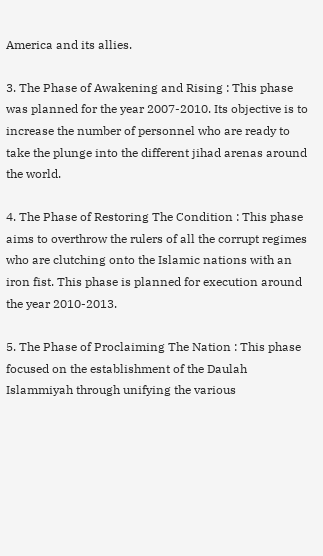America and its allies.

3. The Phase of Awakening and Rising : This phase was planned for the year 2007-2010. Its objective is to increase the number of personnel who are ready to take the plunge into the different jihad arenas around the world.

4. The Phase of Restoring The Condition : This phase aims to overthrow the rulers of all the corrupt regimes who are clutching onto the Islamic nations with an iron fist. This phase is planned for execution around the year 2010-2013.

5. The Phase of Proclaiming The Nation : This phase focused on the establishment of the Daulah Islammiyah through unifying the various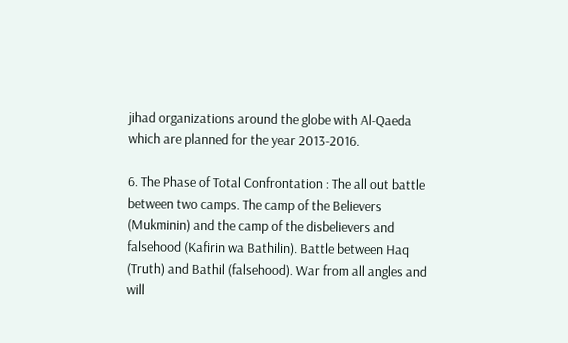jihad organizations around the globe with Al-Qaeda which are planned for the year 2013-2016.

6. The Phase of Total Confrontation : The all out battle between two camps. The camp of the Believers (Mukminin) and the camp of the disbelievers and falsehood (Kafirin wa Bathilin). Battle between Haq (Truth) and Bathil (falsehood). War from all angles and will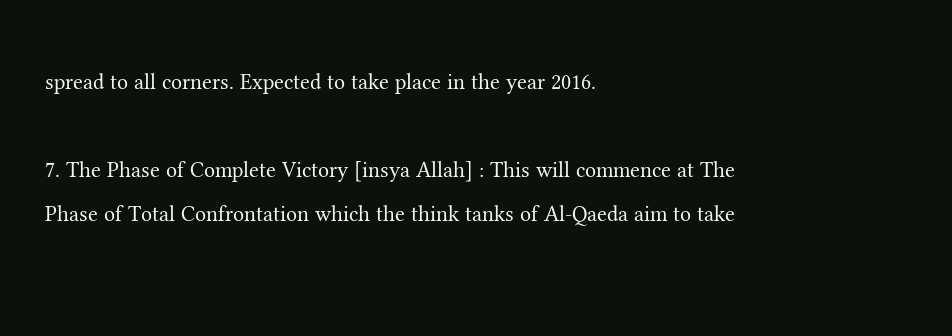spread to all corners. Expected to take place in the year 2016.

7. The Phase of Complete Victory [insya Allah] : This will commence at The Phase of Total Confrontation which the think tanks of Al-Qaeda aim to take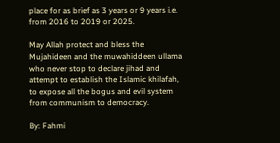place for as brief as 3 years or 9 years i.e. from 2016 to 2019 or 2025.

May Allah protect and bless the Mujahideen and the muwahiddeen ullama who never stop to declare jihad and attempt to establish the Islamic khilafah, to expose all the bogus and evil system from communism to democracy.

By: Fahmi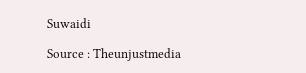Suwaidi

Source : Theunjustmedia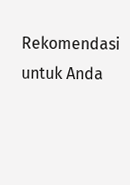Rekomendasi untuk Anda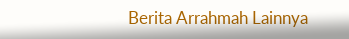Berita Arrahmah Lainnya